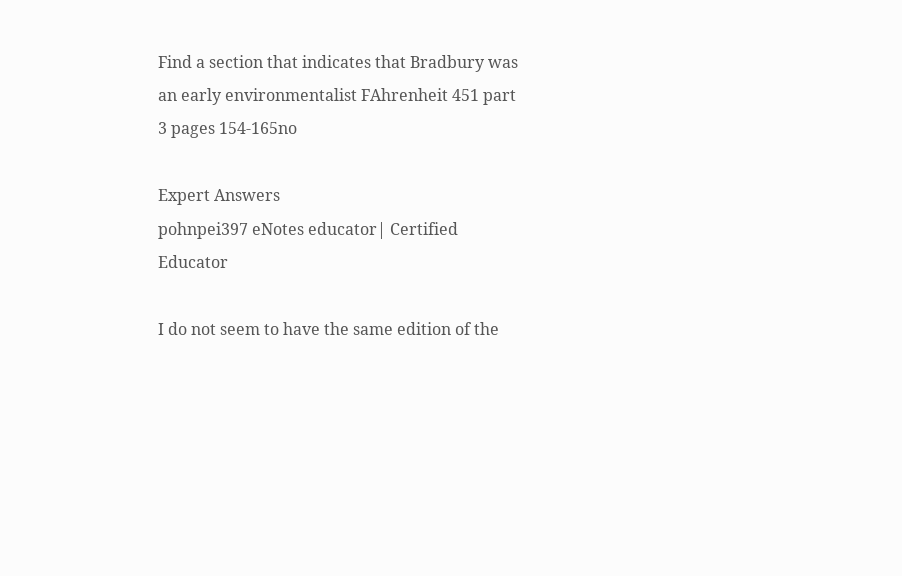Find a section that indicates that Bradbury was an early environmentalist FAhrenheit 451 part 3 pages 154-165no

Expert Answers
pohnpei397 eNotes educator| Certified Educator

I do not seem to have the same edition of the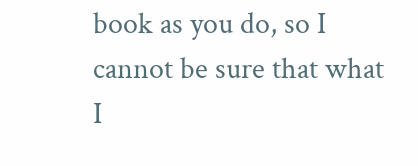book as you do, so I cannot be sure that what I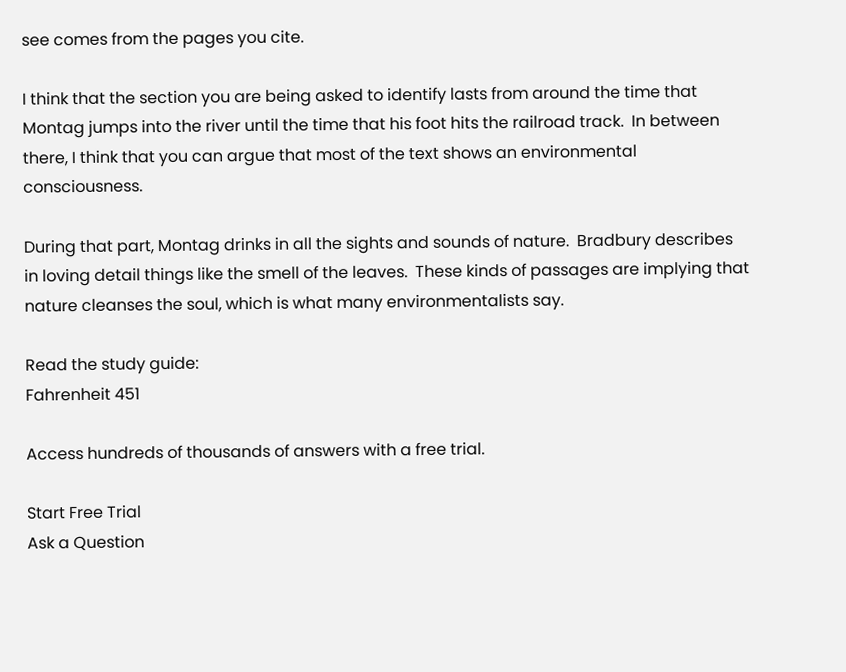see comes from the pages you cite.

I think that the section you are being asked to identify lasts from around the time that Montag jumps into the river until the time that his foot hits the railroad track.  In between there, I think that you can argue that most of the text shows an environmental consciousness.

During that part, Montag drinks in all the sights and sounds of nature.  Bradbury describes in loving detail things like the smell of the leaves.  These kinds of passages are implying that nature cleanses the soul, which is what many environmentalists say.

Read the study guide:
Fahrenheit 451

Access hundreds of thousands of answers with a free trial.

Start Free Trial
Ask a Question